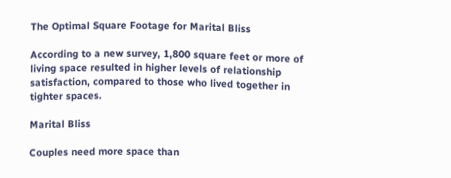The Optimal Square Footage for Marital Bliss

According to a new survey, 1,800 square feet or more of living space resulted in higher levels of relationship satisfaction, compared to those who lived together in tighter spaces.

Marital Bliss

Couples need more space than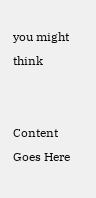you might think


Content Goes Here